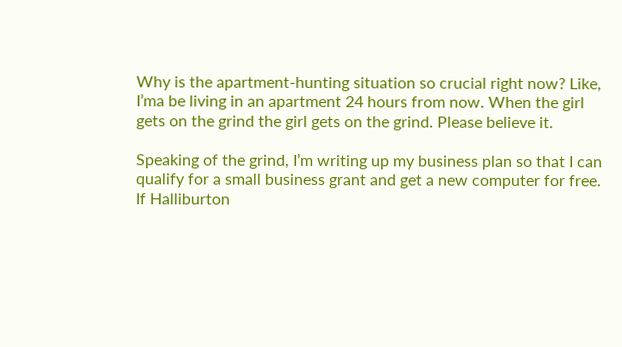Why is the apartment-hunting situation so crucial right now? Like, I’ma be living in an apartment 24 hours from now. When the girl gets on the grind the girl gets on the grind. Please believe it.

Speaking of the grind, I’m writing up my business plan so that I can qualify for a small business grant and get a new computer for free. If Halliburton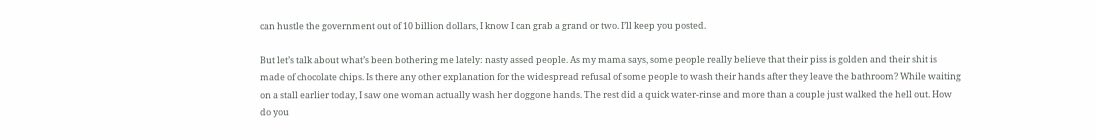can hustle the government out of 10 billion dollars, I know I can grab a grand or two. I’ll keep you posted.

But let’s talk about what’s been bothering me lately: nasty assed people. As my mama says, some people really believe that their piss is golden and their shit is made of chocolate chips. Is there any other explanation for the widespread refusal of some people to wash their hands after they leave the bathroom? While waiting on a stall earlier today, I saw one woman actually wash her doggone hands. The rest did a quick water-rinse and more than a couple just walked the hell out. How do you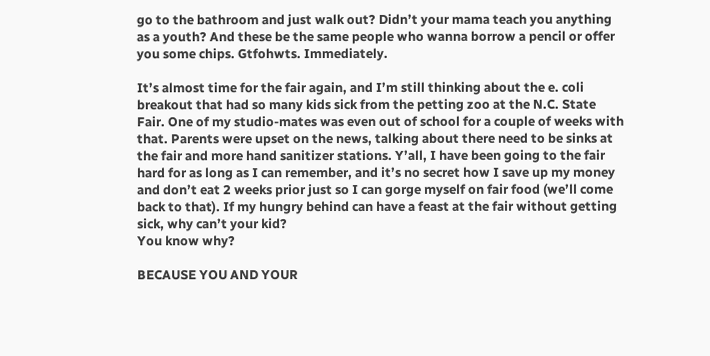go to the bathroom and just walk out? Didn’t your mama teach you anything as a youth? And these be the same people who wanna borrow a pencil or offer you some chips. Gtfohwts. Immediately.

It’s almost time for the fair again, and I’m still thinking about the e. coli breakout that had so many kids sick from the petting zoo at the N.C. State Fair. One of my studio-mates was even out of school for a couple of weeks with that. Parents were upset on the news, talking about there need to be sinks at the fair and more hand sanitizer stations. Y’all, I have been going to the fair hard for as long as I can remember, and it’s no secret how I save up my money and don’t eat 2 weeks prior just so I can gorge myself on fair food (we’ll come back to that). If my hungry behind can have a feast at the fair without getting sick, why can’t your kid?
You know why?

BECAUSE YOU AND YOUR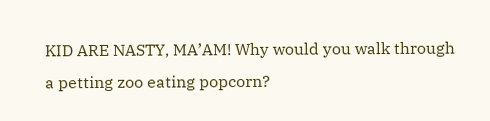KID ARE NASTY, MA’AM! Why would you walk through a petting zoo eating popcorn?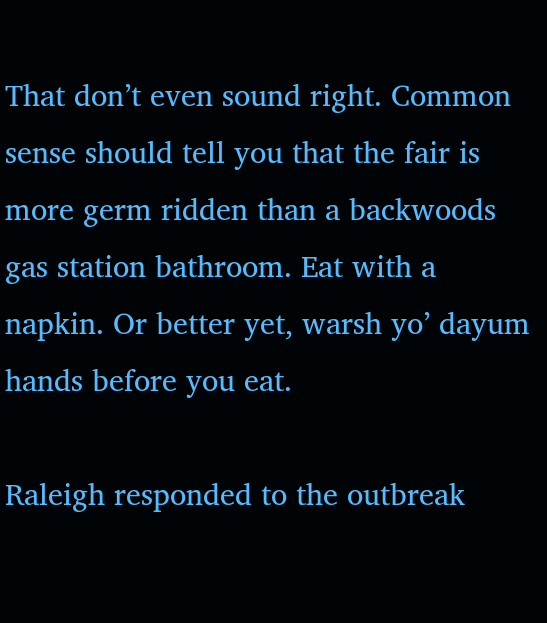That don’t even sound right. Common sense should tell you that the fair is more germ ridden than a backwoods gas station bathroom. Eat with a napkin. Or better yet, warsh yo’ dayum hands before you eat.

Raleigh responded to the outbreak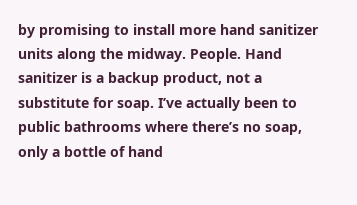by promising to install more hand sanitizer units along the midway. People. Hand sanitizer is a backup product, not a substitute for soap. I’ve actually been to public bathrooms where there’s no soap, only a bottle of hand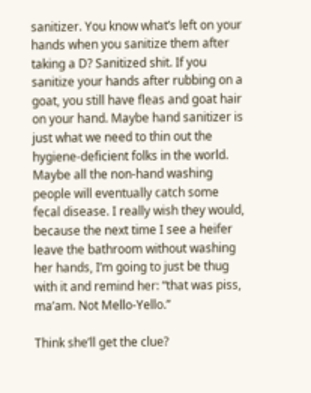sanitizer. You know what’s left on your hands when you sanitize them after taking a D? Sanitized shit. If you sanitize your hands after rubbing on a goat, you still have fleas and goat hair on your hand. Maybe hand sanitizer is just what we need to thin out the hygiene-deficient folks in the world. Maybe all the non-hand washing people will eventually catch some fecal disease. I really wish they would, because the next time I see a heifer leave the bathroom without washing her hands, I’m going to just be thug with it and remind her: “that was piss, ma’am. Not Mello-Yello.”

Think she’ll get the clue?